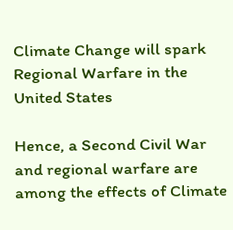Climate Change will spark Regional Warfare in the United States

Hence, a Second Civil War and regional warfare are among the effects of Climate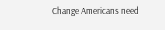Change Americans need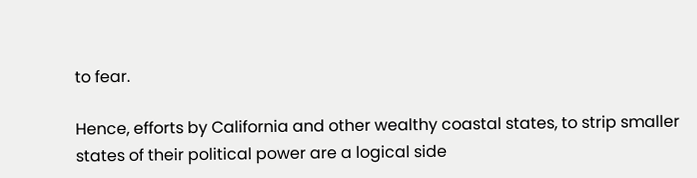to fear.

Hence, efforts by California and other wealthy coastal states, to strip smaller states of their political power are a logical side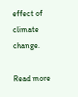effect of climate change.

Read more